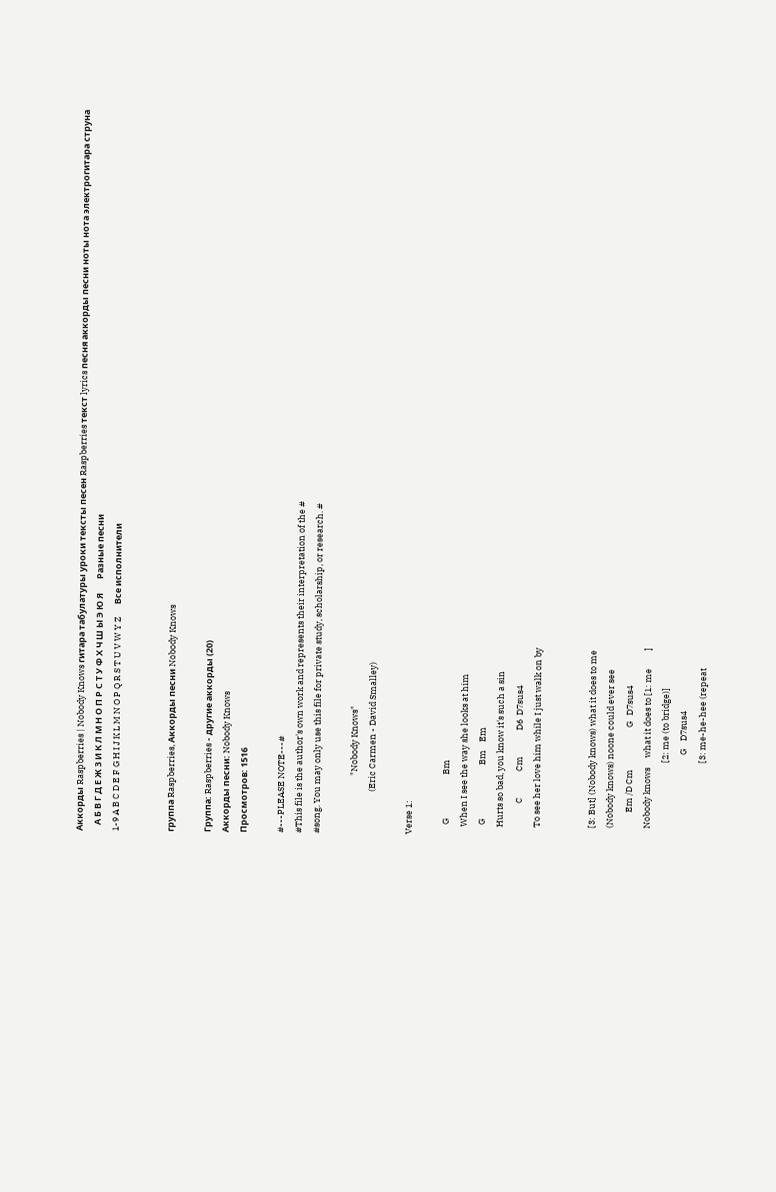Аккорды Raspberries | Nobody Knows гитара табулатуры уроки тексты песен Raspberries текст lyrics песня аккорды песни ноты нота электрогитара струна
   А Б В Г Д Е Ж З И К Л М Н О П Р С Т У Ф Х Ч Ш Ы Э Ю Я       Разные песни
1-9 A B C D E F G H I J K L M N O P Q R S T U V W Y Z      Все исполнители


группа Raspberries, Аккорды песни Nobody Knows

Группа: Raspberries - другие аккорды (20)
Аккорды песни: Nobody Knows
Просмотров: 1516

#---PLEASE NOTE---#
#This file is the author's own work and represents their interpretation of the #
#song. You may only use this file for private study, scholarship, or research. #

                             "Nobody Knows"
                     (Eric Carmen - David Smalley)

Verse 1:

     G                      Bm
    When I see the way she looks at him
     G                           Bm    Em
    Hurts so bad, you know it's such a sin
                C             Cm             D6  D7sus4
    To see her love him while I just walk on by


    [3: But] (Nobody knows) what it does to me
    (Nobody knows) noone could ever see
            Em /D Cm                     G   D7sus4
    Nobody knows     what it does to [1: me         ]
                                     [2: me (to bridge)]
                                         G    D7sus4
                                     [3: me-he-hee (repeat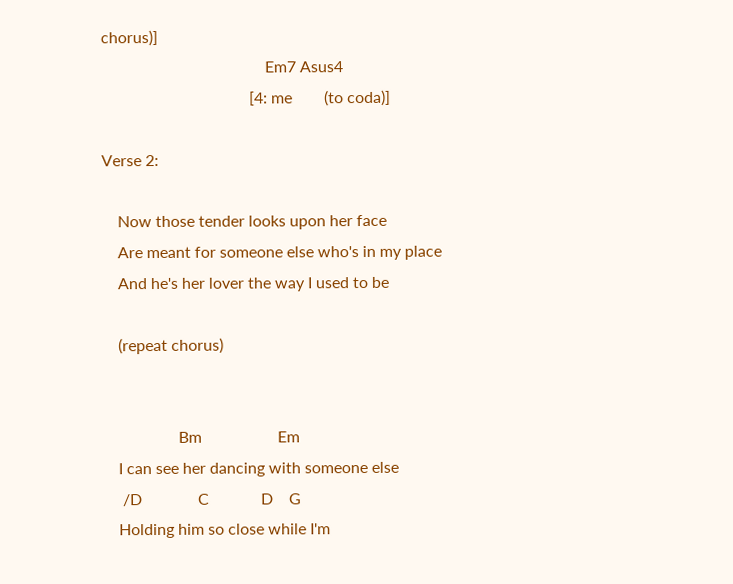chorus)]
                                         Em7 Asus4
                                     [4: me        (to coda)]

Verse 2:

    Now those tender looks upon her face
    Are meant for someone else who's in my place
    And he's her lover the way I used to be

    (repeat chorus)


                   Bm                   Em
    I can see her dancing with someone else
     /D              C             D    G
    Holding him so close while I'm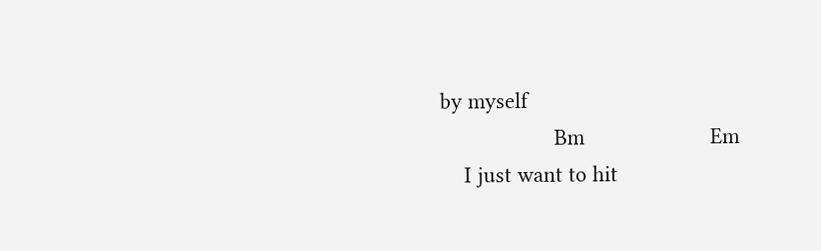by myself
                   Bm                     Em
    I just want to hit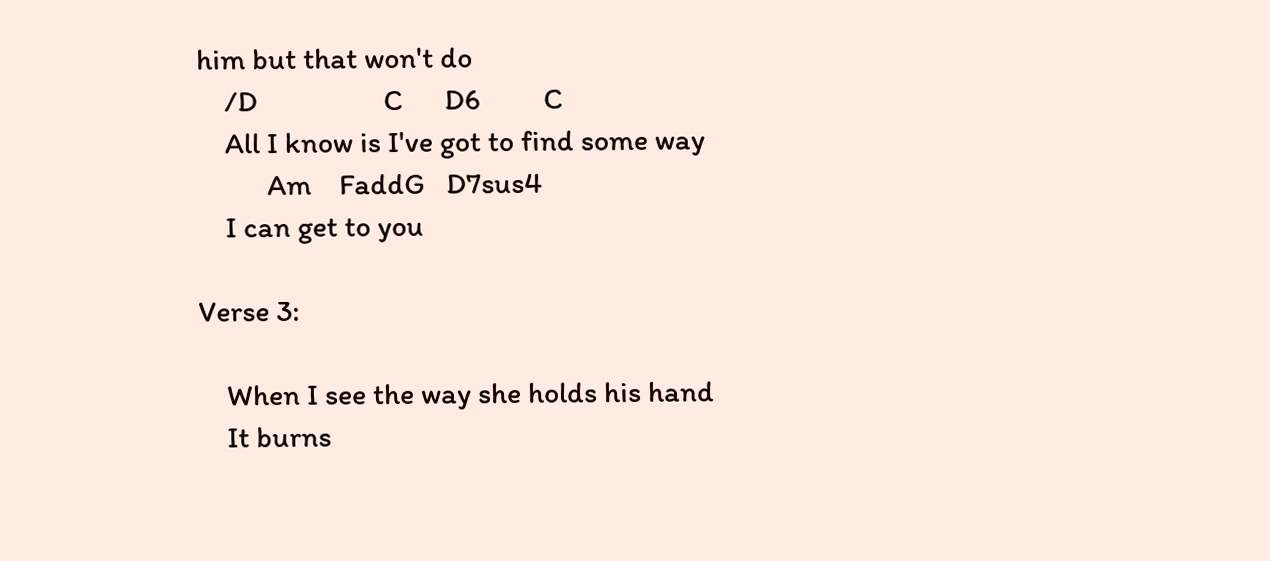him but that won't do
    /D                  C      D6         C
    All I know is I've got to find some way
          Am    FaddG   D7sus4
    I can get to you

Verse 3:

    When I see the way she holds his hand
    It burns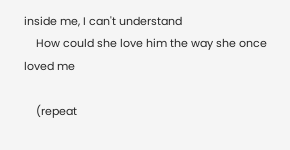inside me, I can't understand
    How could she love him the way she once loved me

    (repeat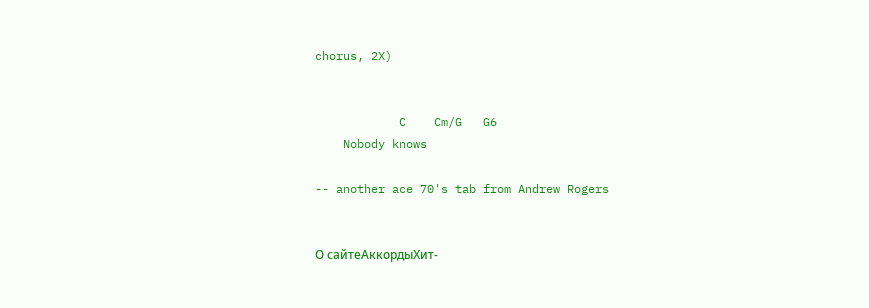chorus, 2X)


            C    Cm/G   G6
    Nobody knows

-- another ace 70's tab from Andrew Rogers


О сайтеАккордыХит-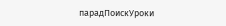парадПоискУроки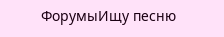ФорумыИщу песню